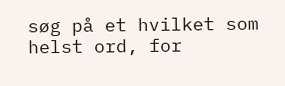søg på et hvilket som helst ord, for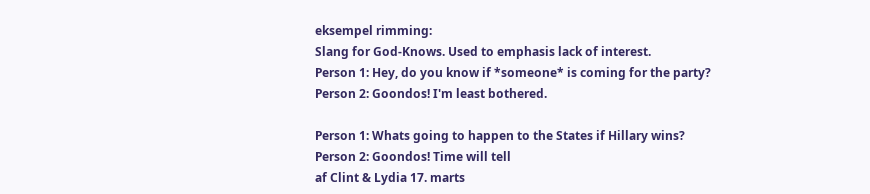eksempel rimming:
Slang for God-Knows. Used to emphasis lack of interest.
Person 1: Hey, do you know if *someone* is coming for the party?
Person 2: Goondos! I'm least bothered.

Person 1: Whats going to happen to the States if Hillary wins?
Person 2: Goondos! Time will tell
af Clint & Lydia 17. marts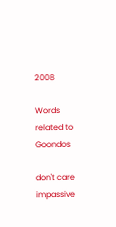2008

Words related to Goondos

don't care impassive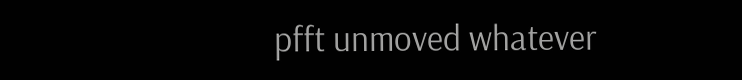pfft unmoved whatever